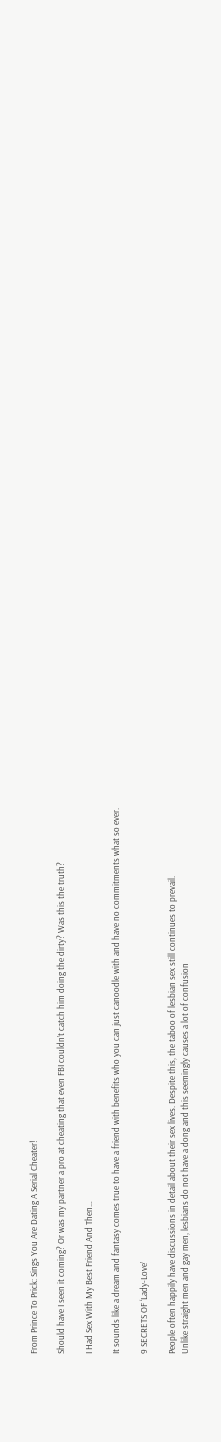From Prince To Prick: Sings You Are Dating A Serial Cheater!

Should have I seen it coming? Or was my partner a pro at cheating that even FBI couldn’t catch him doing the dirty? Was this the truth?

I Had Sex With My Best Friend And Then…

It sounds like a dream and fantasy comes true to have a friend with benefits who you can just canoodle with and have no commitments what so ever.

9 SECRETS OF ‘Lady-Love’

People often happily have discussions in detail about their sex lives. Despite this, the taboo of lesbian sex still continues to prevail.
Unlike straight men and gay men, lesbians do not have a dong and this seemingly causes a lot of confusion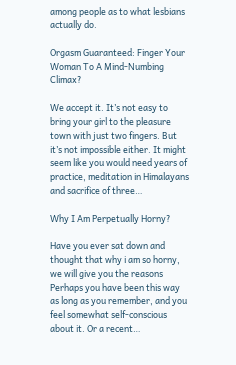among people as to what lesbians actually do.

Orgasm Guaranteed: Finger Your Woman To A Mind-Numbing Climax?

We accept it. It’s not easy to bring your girl to the pleasure town with just two fingers. But it’s not impossible either. It might seem like you would need years of practice, meditation in Himalayans and sacrifice of three…

Why I Am Perpetually Horny?

Have you ever sat down and thought that why i am so horny, we will give you the reasons Perhaps you have been this way as long as you remember, and you feel somewhat self-conscious about it. Or a recent…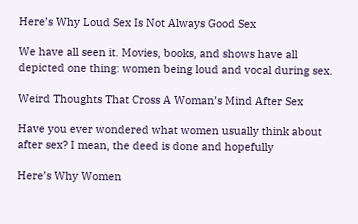Here’s Why Loud Sex Is Not Always Good Sex

We have all seen it. Movies, books, and shows have all depicted one thing: women being loud and vocal during sex.

Weird Thoughts That Cross A Woman’s Mind After Sex

Have you ever wondered what women usually think about after sex? I mean, the deed is done and hopefully

Here’s Why Women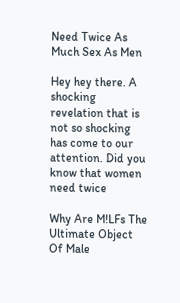Need Twice As Much Sex As Men

Hey hey there. A shocking revelation that is not so shocking has come to our attention. Did you know that women need twice

Why Are M!LFs The Ultimate Object Of Male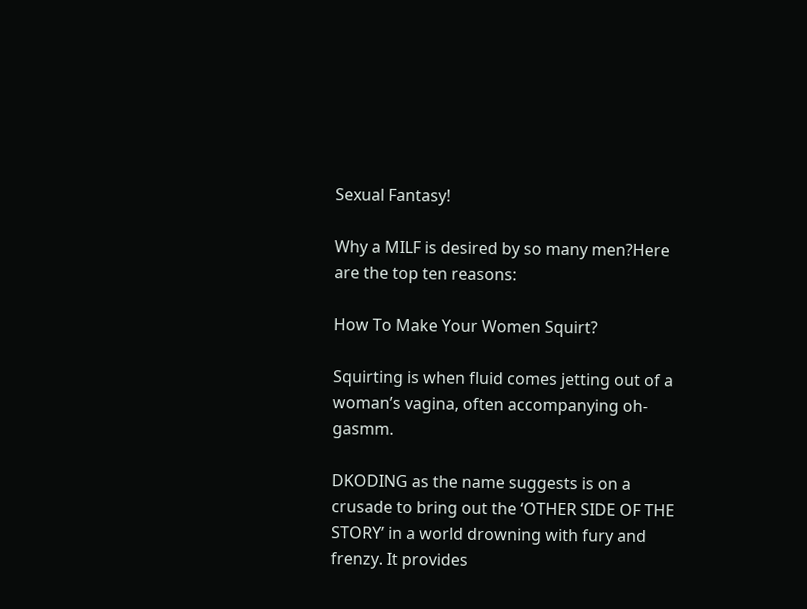Sexual Fantasy!

Why a MILF is desired by so many men?Here are the top ten reasons:

How To Make Your Women Squirt?

Squirting is when fluid comes jetting out of a woman’s vagina, often accompanying oh-gasmm.

DKODING as the name suggests is on a crusade to bring out the ‘OTHER SIDE OF THE STORY’ in a world drowning with fury and frenzy. It provides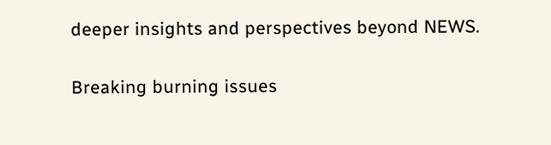deeper insights and perspectives beyond NEWS.

Breaking burning issues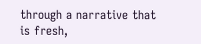through a narrative that is fresh,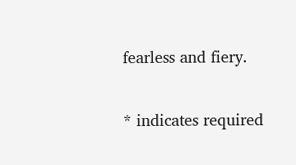fearless and fiery.


* indicates required